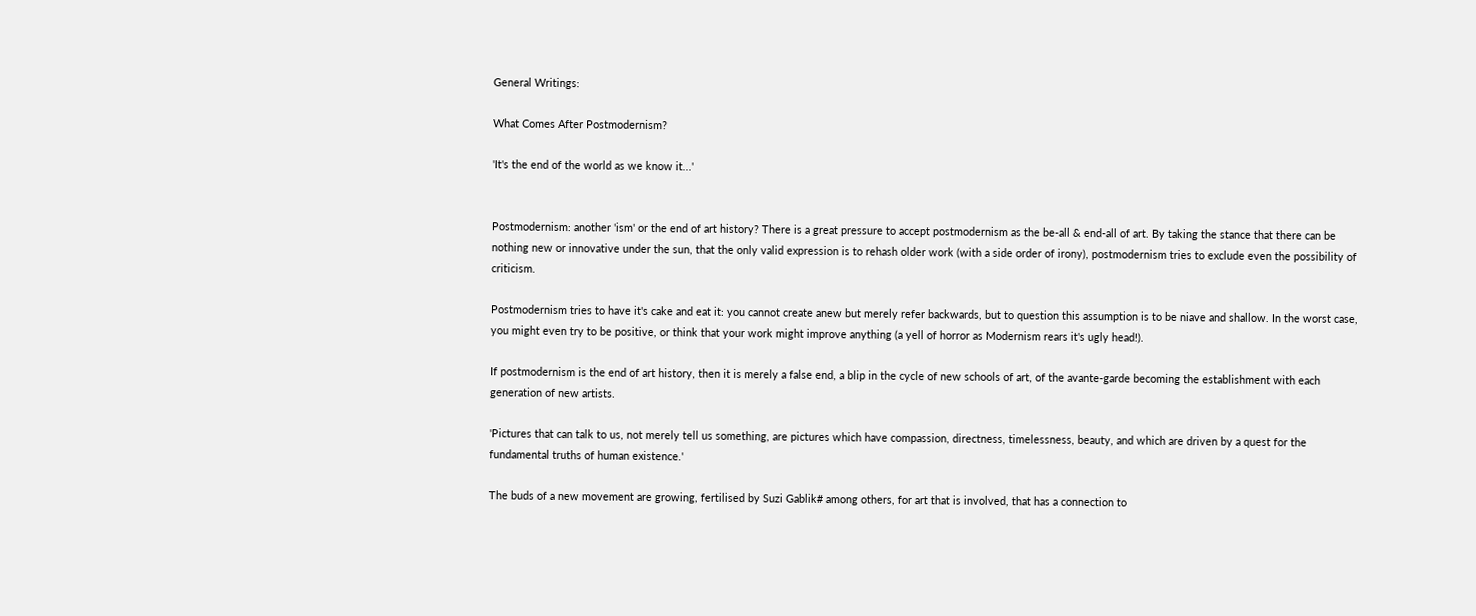General Writings:

What Comes After Postmodernism?

'It's the end of the world as we know it...'


Postmodernism: another 'ism' or the end of art history? There is a great pressure to accept postmodernism as the be-all & end-all of art. By taking the stance that there can be nothing new or innovative under the sun, that the only valid expression is to rehash older work (with a side order of irony), postmodernism tries to exclude even the possibility of criticism.

Postmodernism tries to have it's cake and eat it: you cannot create anew but merely refer backwards, but to question this assumption is to be niave and shallow. In the worst case, you might even try to be positive, or think that your work might improve anything (a yell of horror as Modernism rears it's ugly head!).

If postmodernism is the end of art history, then it is merely a false end, a blip in the cycle of new schools of art, of the avante-garde becoming the establishment with each generation of new artists.

'Pictures that can talk to us, not merely tell us something, are pictures which have compassion, directness, timelessness, beauty, and which are driven by a quest for the fundamental truths of human existence.'

The buds of a new movement are growing, fertilised by Suzi Gablik# among others, for art that is involved, that has a connection to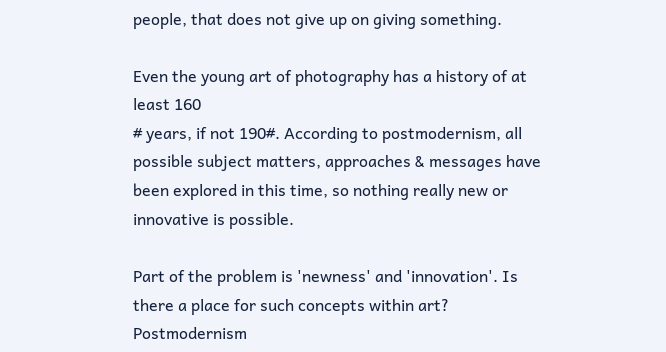people, that does not give up on giving something.

Even the young art of photography has a history of at least 160
# years, if not 190#. According to postmodernism, all possible subject matters, approaches & messages have been explored in this time, so nothing really new or innovative is possible.

Part of the problem is 'newness' and 'innovation'. Is there a place for such concepts within art? Postmodernism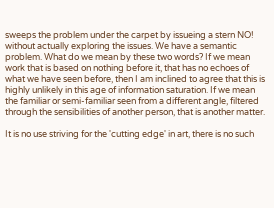sweeps the problem under the carpet by issueing a stern NO! without actually exploring the issues. We have a semantic problem. What do we mean by these two words? If we mean work that is based on nothing before it, that has no echoes of what we have seen before, then I am inclined to agree that this is highly unlikely in this age of information saturation. If we mean the familiar or semi-familiar seen from a different angle, filtered through the sensibilities of another person, that is another matter.

It is no use striving for the 'cutting edge' in art, there is no such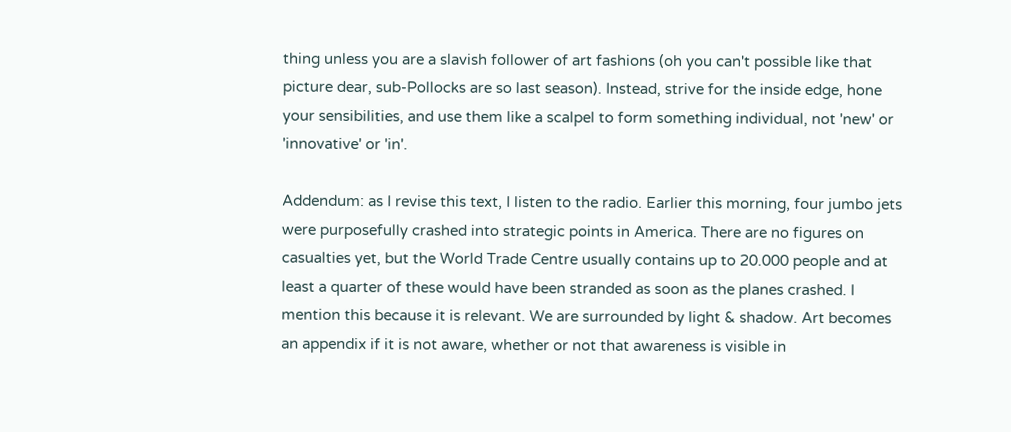thing unless you are a slavish follower of art fashions (oh you can't possible like that picture dear, sub-Pollocks are so last season). Instead, strive for the inside edge, hone your sensibilities, and use them like a scalpel to form something individual, not 'new' or 'innovative' or 'in'.

Addendum: as I revise this text, I listen to the radio. Earlier this morning, four jumbo jets were purposefully crashed into strategic points in America. There are no figures on casualties yet, but the World Trade Centre usually contains up to 20.000 people and at least a quarter of these would have been stranded as soon as the planes crashed. I mention this because it is relevant. We are surrounded by light & shadow. Art becomes an appendix if it is not aware, whether or not that awareness is visible in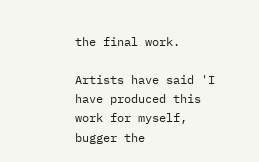the final work.

Artists have said 'I have produced this work for myself, bugger the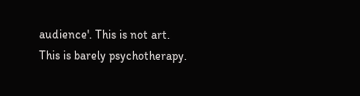audience'. This is not art. This is barely psychotherapy.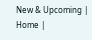New & Upcoming | Home |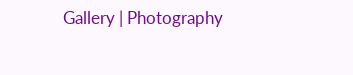Gallery | Photography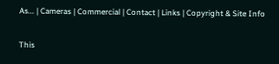As... | Cameras | Commercial | Contact | Links | Copyright & Site Info

This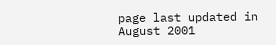page last updated in August 2001